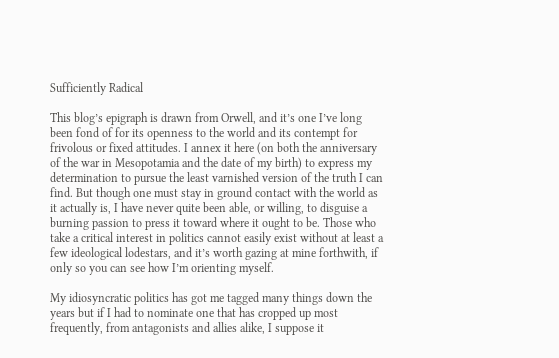Sufficiently Radical

This blog’s epigraph is drawn from Orwell, and it’s one I’ve long been fond of for its openness to the world and its contempt for frivolous or fixed attitudes. I annex it here (on both the anniversary of the war in Mesopotamia and the date of my birth) to express my determination to pursue the least varnished version of the truth I can find. But though one must stay in ground contact with the world as it actually is, I have never quite been able, or willing, to disguise a burning passion to press it toward where it ought to be. Those who take a critical interest in politics cannot easily exist without at least a few ideological lodestars, and it’s worth gazing at mine forthwith, if only so you can see how I’m orienting myself.

My idiosyncratic politics has got me tagged many things down the years but if I had to nominate one that has cropped up most frequently, from antagonists and allies alike, I suppose it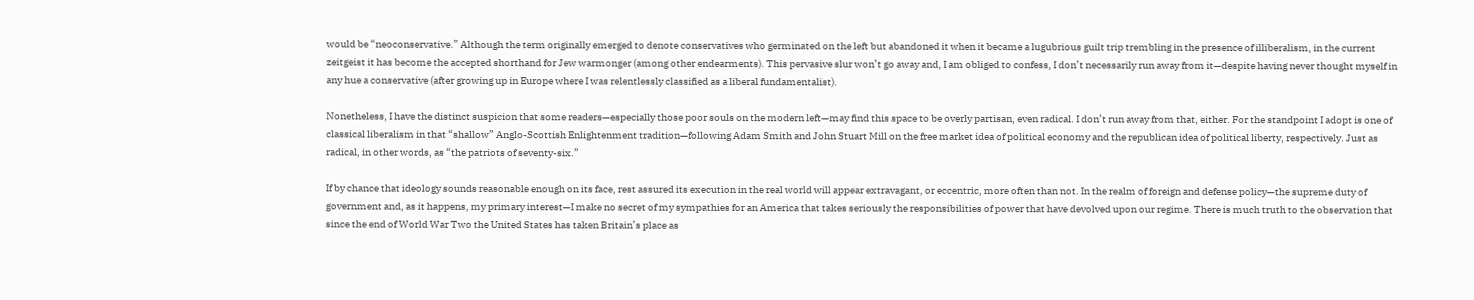would be “neoconservative.” Although the term originally emerged to denote conservatives who germinated on the left but abandoned it when it became a lugubrious guilt trip trembling in the presence of illiberalism, in the current zeitgeist it has become the accepted shorthand for Jew warmonger (among other endearments). This pervasive slur won’t go away and, I am obliged to confess, I don’t necessarily run away from it—despite having never thought myself in any hue a conservative (after growing up in Europe where I was relentlessly classified as a liberal fundamentalist).

Nonetheless, I have the distinct suspicion that some readers—especially those poor souls on the modern left—may find this space to be overly partisan, even radical. I don’t run away from that, either. For the standpoint I adopt is one of classical liberalism in that “shallow” Anglo-Scottish Enlightenment tradition—following Adam Smith and John Stuart Mill on the free market idea of political economy and the republican idea of political liberty, respectively. Just as radical, in other words, as “the patriots of seventy-six.”

If by chance that ideology sounds reasonable enough on its face, rest assured its execution in the real world will appear extravagant, or eccentric, more often than not. In the realm of foreign and defense policy—the supreme duty of government and, as it happens, my primary interest—I make no secret of my sympathies for an America that takes seriously the responsibilities of power that have devolved upon our regime. There is much truth to the observation that since the end of World War Two the United States has taken Britain’s place as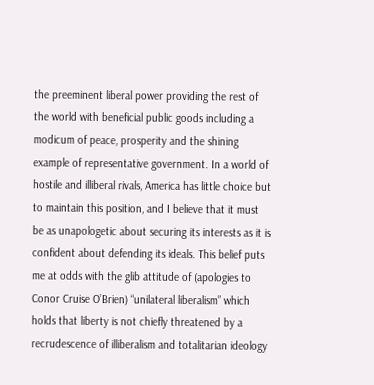the preeminent liberal power providing the rest of the world with beneficial public goods including a modicum of peace, prosperity and the shining example of representative government. In a world of hostile and illiberal rivals, America has little choice but to maintain this position, and I believe that it must be as unapologetic about securing its interests as it is confident about defending its ideals. This belief puts me at odds with the glib attitude of (apologies to Conor Cruise O’Brien) “unilateral liberalism” which holds that liberty is not chiefly threatened by a recrudescence of illiberalism and totalitarian ideology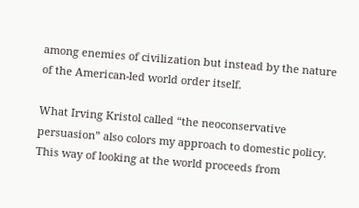among enemies of civilization but instead by the nature of the American-led world order itself.

What Irving Kristol called “the neoconservative persuasion” also colors my approach to domestic policy. This way of looking at the world proceeds from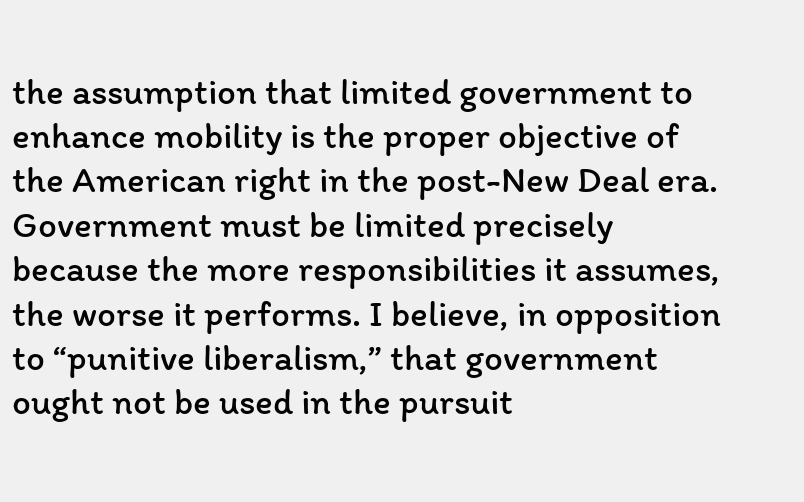the assumption that limited government to enhance mobility is the proper objective of the American right in the post-New Deal era. Government must be limited precisely because the more responsibilities it assumes, the worse it performs. I believe, in opposition to “punitive liberalism,” that government ought not be used in the pursuit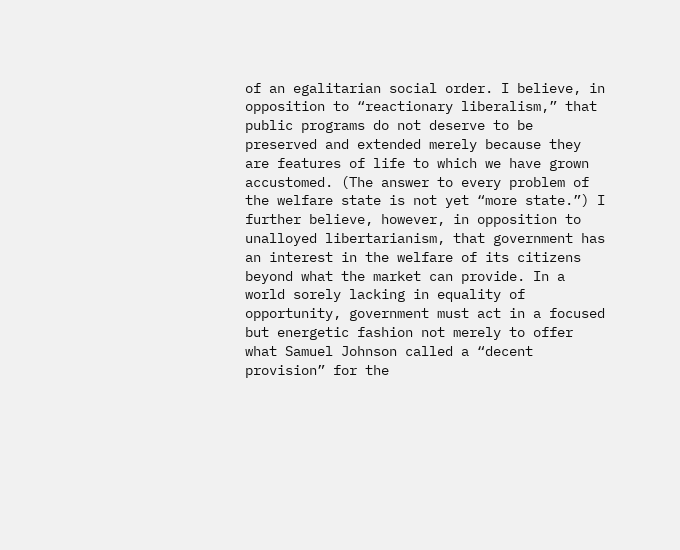of an egalitarian social order. I believe, in opposition to “reactionary liberalism,” that public programs do not deserve to be preserved and extended merely because they are features of life to which we have grown accustomed. (The answer to every problem of the welfare state is not yet “more state.”) I further believe, however, in opposition to unalloyed libertarianism, that government has an interest in the welfare of its citizens beyond what the market can provide. In a world sorely lacking in equality of opportunity, government must act in a focused but energetic fashion not merely to offer what Samuel Johnson called a “decent provision” for the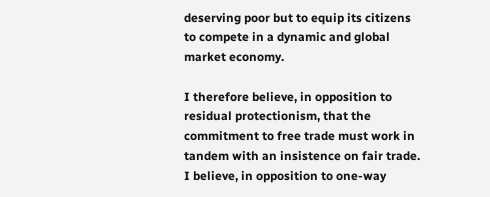deserving poor but to equip its citizens to compete in a dynamic and global market economy.

I therefore believe, in opposition to residual protectionism, that the commitment to free trade must work in tandem with an insistence on fair trade. I believe, in opposition to one-way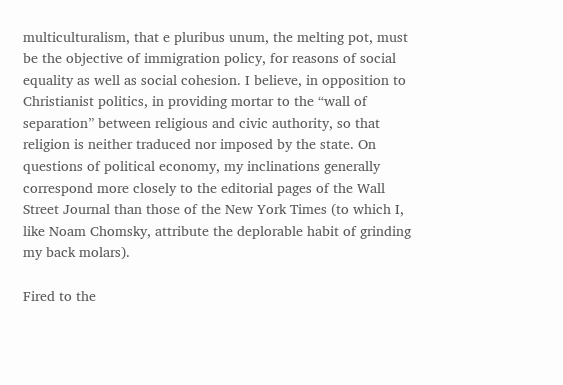multiculturalism, that e pluribus unum, the melting pot, must be the objective of immigration policy, for reasons of social equality as well as social cohesion. I believe, in opposition to Christianist politics, in providing mortar to the “wall of separation” between religious and civic authority, so that religion is neither traduced nor imposed by the state. On questions of political economy, my inclinations generally correspond more closely to the editorial pages of the Wall Street Journal than those of the New York Times (to which I, like Noam Chomsky, attribute the deplorable habit of grinding my back molars).

Fired to the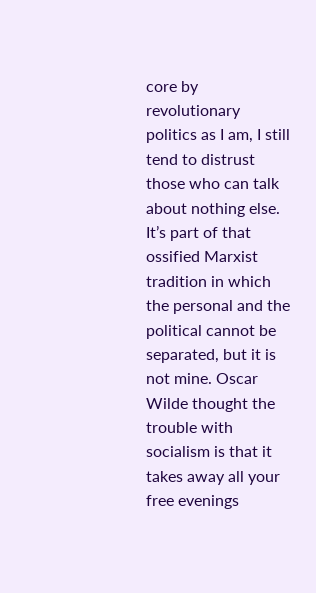core by revolutionary politics as I am, I still tend to distrust those who can talk about nothing else. It’s part of that ossified Marxist tradition in which the personal and the political cannot be separated, but it is not mine. Oscar Wilde thought the trouble with socialism is that it takes away all your free evenings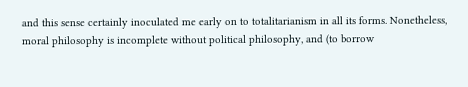and this sense certainly inoculated me early on to totalitarianism in all its forms. Nonetheless, moral philosophy is incomplete without political philosophy, and (to borrow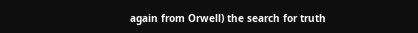again from Orwell) the search for truth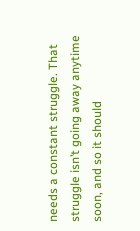needs a constant struggle. That struggle isn’t going away anytime soon, and so it should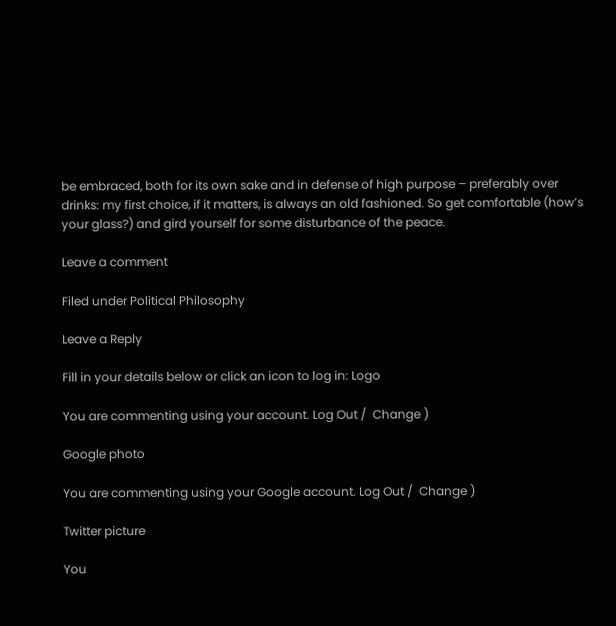be embraced, both for its own sake and in defense of high purpose – preferably over drinks: my first choice, if it matters, is always an old fashioned. So get comfortable (how’s your glass?) and gird yourself for some disturbance of the peace.

Leave a comment

Filed under Political Philosophy

Leave a Reply

Fill in your details below or click an icon to log in: Logo

You are commenting using your account. Log Out /  Change )

Google photo

You are commenting using your Google account. Log Out /  Change )

Twitter picture

You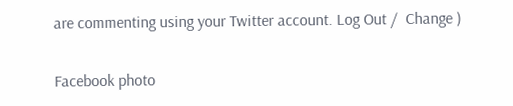are commenting using your Twitter account. Log Out /  Change )

Facebook photo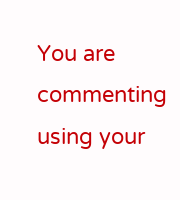You are commenting using your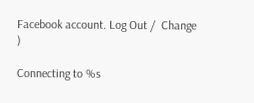Facebook account. Log Out /  Change )

Connecting to %s